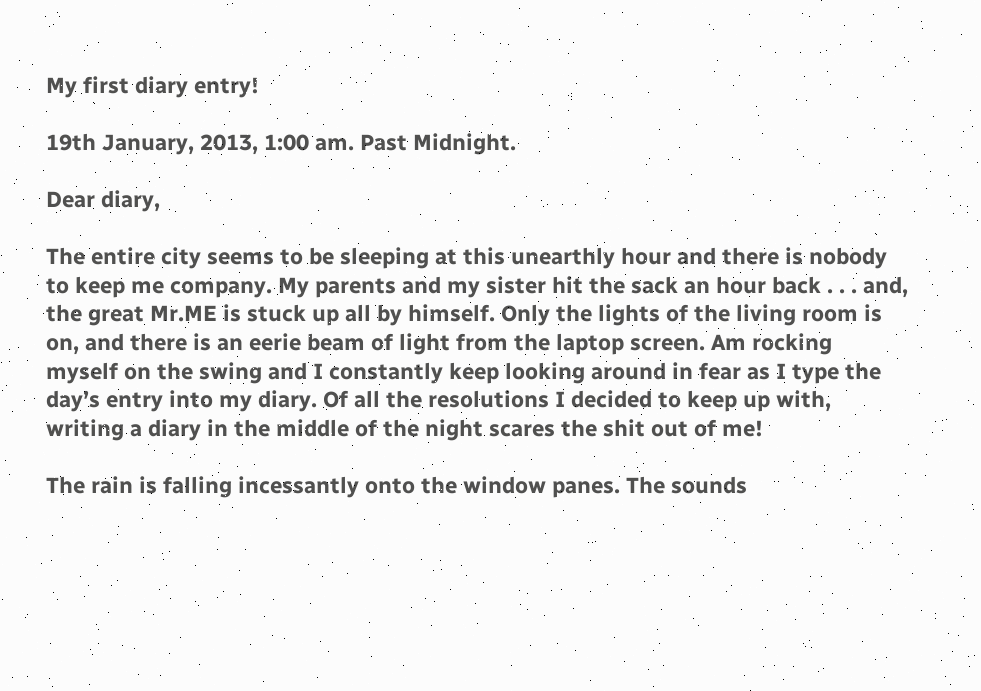My first diary entry!

19th January, 2013, 1:00 am. Past Midnight.

Dear diary,

The entire city seems to be sleeping at this unearthly hour and there is nobody to keep me company. My parents and my sister hit the sack an hour back . . . and, the great Mr.ME is stuck up all by himself. Only the lights of the living room is on, and there is an eerie beam of light from the laptop screen. Am rocking myself on the swing and I constantly keep looking around in fear as I type the day’s entry into my diary. Of all the resolutions I decided to keep up with, writing a diary in the middle of the night scares the shit out of me!

The rain is falling incessantly onto the window panes. The sounds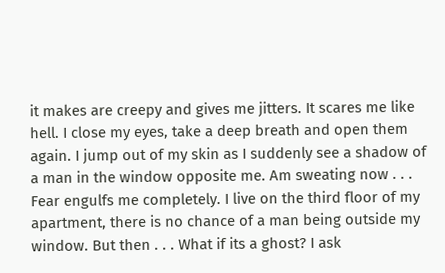it makes are creepy and gives me jitters. It scares me like hell. I close my eyes, take a deep breath and open them again. I jump out of my skin as I suddenly see a shadow of a man in the window opposite me. Am sweating now . . . Fear engulfs me completely. I live on the third floor of my apartment, there is no chance of a man being outside my window. But then . . . What if its a ghost? I ask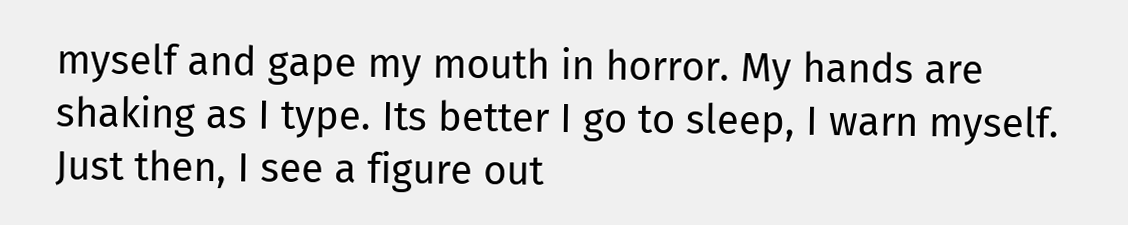myself and gape my mouth in horror. My hands are shaking as I type. Its better I go to sleep, I warn myself. Just then, I see a figure out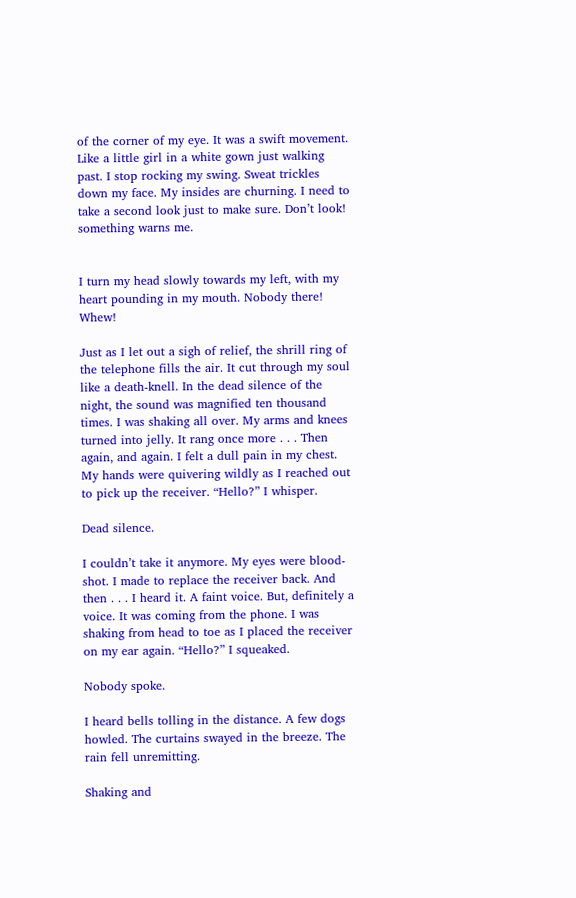of the corner of my eye. It was a swift movement. Like a little girl in a white gown just walking past. I stop rocking my swing. Sweat trickles down my face. My insides are churning. I need to take a second look just to make sure. Don’t look! something warns me.


I turn my head slowly towards my left, with my heart pounding in my mouth. Nobody there! Whew!

Just as I let out a sigh of relief, the shrill ring of the telephone fills the air. It cut through my soul like a death-knell. In the dead silence of the night, the sound was magnified ten thousand times. I was shaking all over. My arms and knees turned into jelly. It rang once more . . . Then again, and again. I felt a dull pain in my chest. My hands were quivering wildly as I reached out to pick up the receiver. “Hello?” I whisper.

Dead silence.

I couldn’t take it anymore. My eyes were blood-shot. I made to replace the receiver back. And then . . . I heard it. A faint voice. But, definitely a voice. It was coming from the phone. I was shaking from head to toe as I placed the receiver on my ear again. “Hello?” I squeaked.

Nobody spoke.

I heard bells tolling in the distance. A few dogs howled. The curtains swayed in the breeze. The rain fell unremitting.

Shaking and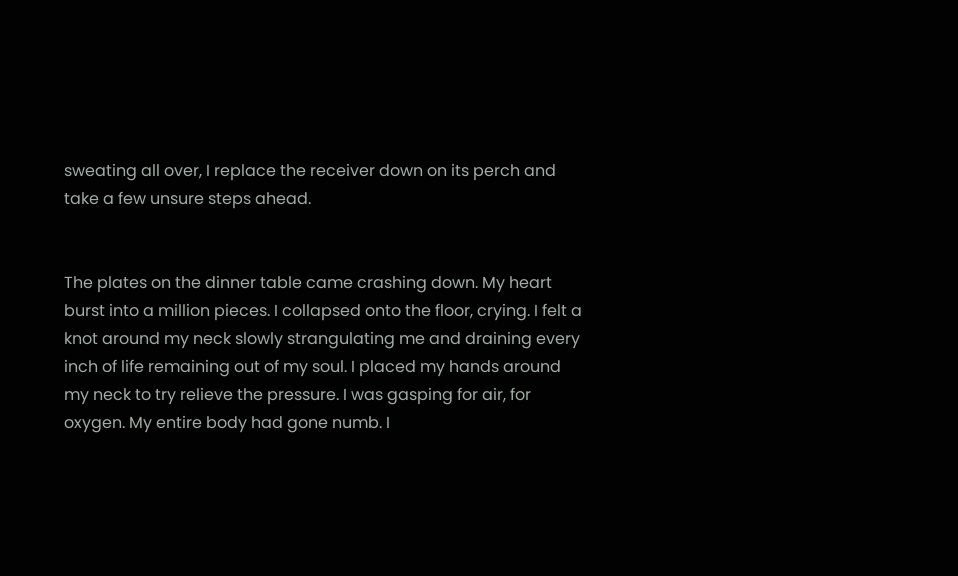sweating all over, I replace the receiver down on its perch and take a few unsure steps ahead.


The plates on the dinner table came crashing down. My heart burst into a million pieces. I collapsed onto the floor, crying. I felt a knot around my neck slowly strangulating me and draining every inch of life remaining out of my soul. I placed my hands around my neck to try relieve the pressure. I was gasping for air, for oxygen. My entire body had gone numb. I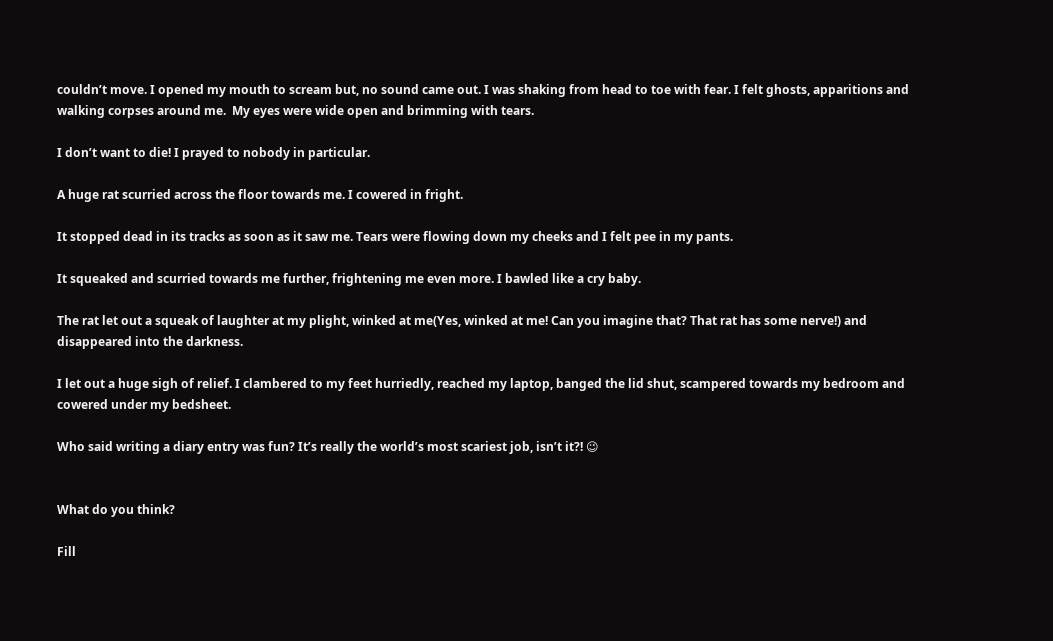couldn’t move. I opened my mouth to scream but, no sound came out. I was shaking from head to toe with fear. I felt ghosts, apparitions and walking corpses around me.  My eyes were wide open and brimming with tears.

I don’t want to die! I prayed to nobody in particular.

A huge rat scurried across the floor towards me. I cowered in fright.

It stopped dead in its tracks as soon as it saw me. Tears were flowing down my cheeks and I felt pee in my pants.

It squeaked and scurried towards me further, frightening me even more. I bawled like a cry baby.

The rat let out a squeak of laughter at my plight, winked at me(Yes, winked at me! Can you imagine that? That rat has some nerve!) and disappeared into the darkness.

I let out a huge sigh of relief. I clambered to my feet hurriedly, reached my laptop, banged the lid shut, scampered towards my bedroom and cowered under my bedsheet.

Who said writing a diary entry was fun? It’s really the world’s most scariest job, isn’t it?! 😉


What do you think?

Fill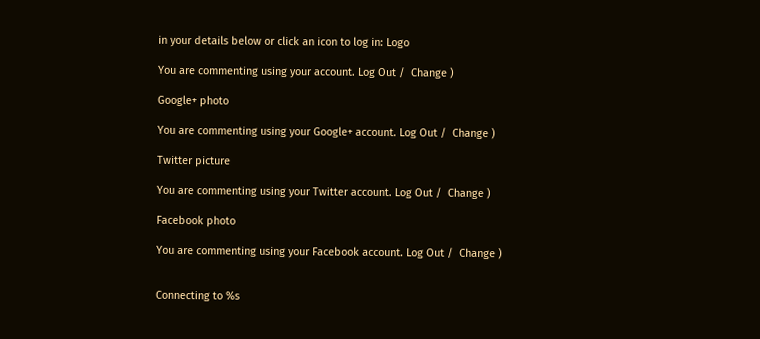in your details below or click an icon to log in: Logo

You are commenting using your account. Log Out /  Change )

Google+ photo

You are commenting using your Google+ account. Log Out /  Change )

Twitter picture

You are commenting using your Twitter account. Log Out /  Change )

Facebook photo

You are commenting using your Facebook account. Log Out /  Change )


Connecting to %s